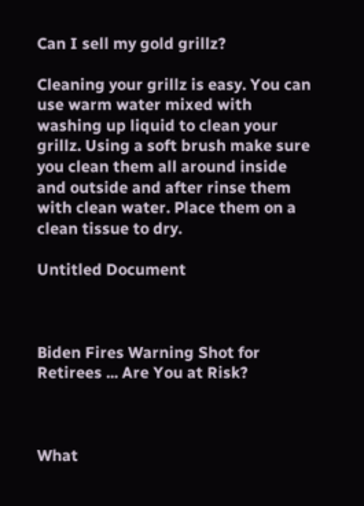Can I sell my gold grillz?

Cleaning your grillz is easy. You can use warm water mixed with washing up liquid to clean your grillz. Using a soft brush make sure you clean them all around inside and outside and after rinse them with clean water. Place them on a clean tissue to dry.

Untitled Document



Biden Fires Warning Shot for Retirees ... Are You at Risk?



What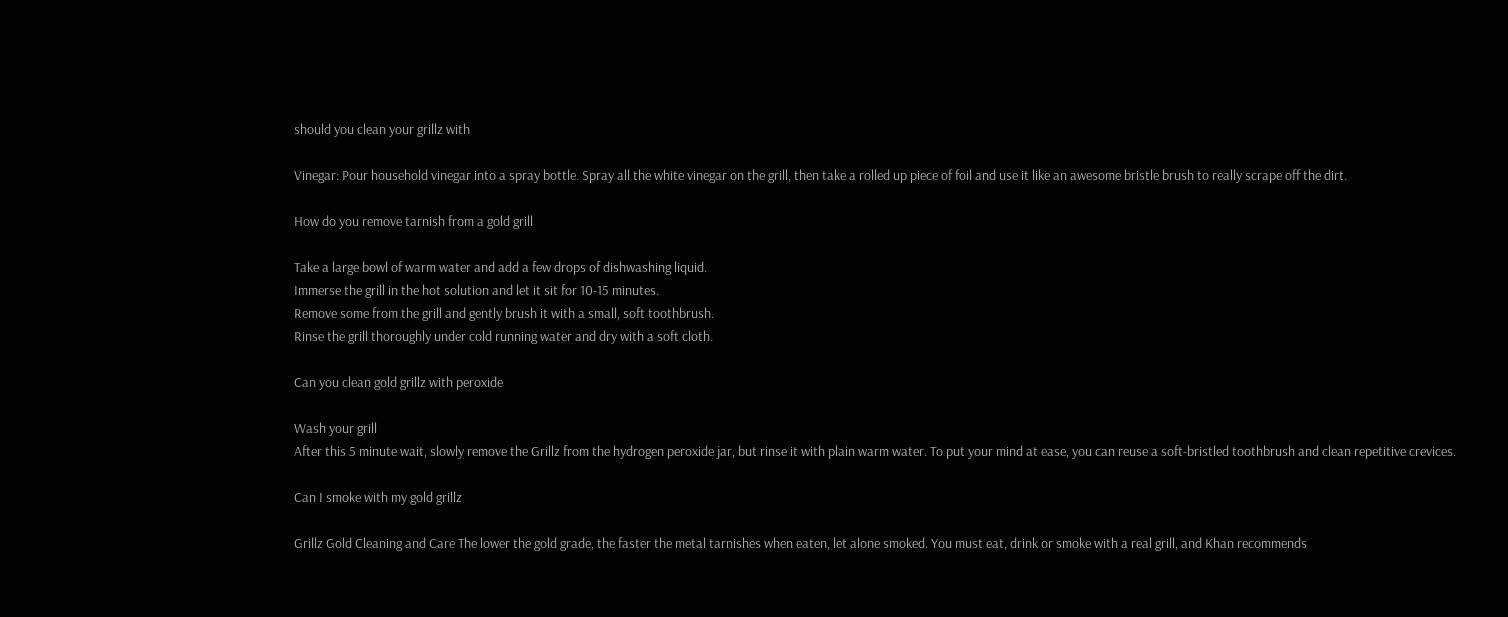should you clean your grillz with

Vinegar: Pour household vinegar into a spray bottle. Spray all the white vinegar on the grill, then take a rolled up piece of foil and use it like an awesome bristle brush to really scrape off the dirt.

How do you remove tarnish from a gold grill

Take a large bowl of warm water and add a few drops of dishwashing liquid.
Immerse the grill in the hot solution and let it sit for 10-15 minutes.
Remove some from the grill and gently brush it with a small, soft toothbrush.
Rinse the grill thoroughly under cold running water and dry with a soft cloth.

Can you clean gold grillz with peroxide

Wash your grill
After this 5 minute wait, slowly remove the Grillz from the hydrogen peroxide jar, but rinse it with plain warm water. To put your mind at ease, you can reuse a soft-bristled toothbrush and clean repetitive crevices.

Can I smoke with my gold grillz

Grillz Gold Cleaning and Care The lower the gold grade, the faster the metal tarnishes when eaten, let alone smoked. You must eat, drink or smoke with a real grill, and Khan recommends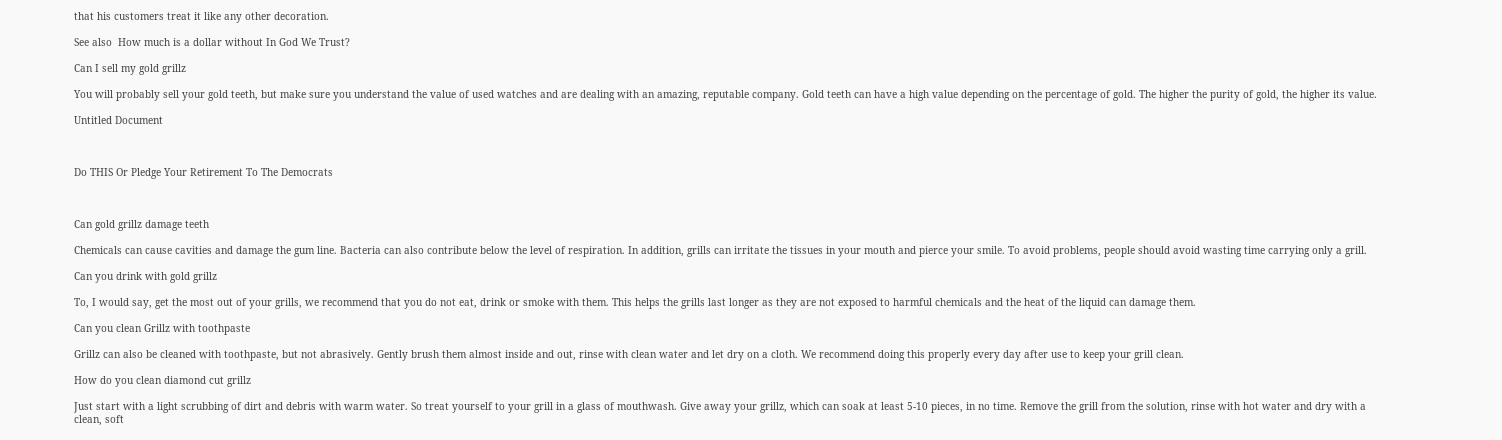that his customers treat it like any other decoration.

See also  How much is a dollar without In God We Trust?

Can I sell my gold grillz

You will probably sell your gold teeth, but make sure you understand the value of used watches and are dealing with an amazing, reputable company. Gold teeth can have a high value depending on the percentage of gold. The higher the purity of gold, the higher its value.

Untitled Document



Do THIS Or Pledge Your Retirement To The Democrats



Can gold grillz damage teeth

Chemicals can cause cavities and damage the gum line. Bacteria can also contribute below the level of respiration. In addition, grills can irritate the tissues in your mouth and pierce your smile. To avoid problems, people should avoid wasting time carrying only a grill.

Can you drink with gold grillz

To, I would say, get the most out of your grills, we recommend that you do not eat, drink or smoke with them. This helps the grills last longer as they are not exposed to harmful chemicals and the heat of the liquid can damage them.

Can you clean Grillz with toothpaste

Grillz can also be cleaned with toothpaste, but not abrasively. Gently brush them almost inside and out, rinse with clean water and let dry on a cloth. We recommend doing this properly every day after use to keep your grill clean.

How do you clean diamond cut grillz

Just start with a light scrubbing of dirt and debris with warm water. So treat yourself to your grill in a glass of mouthwash. Give away your grillz, which can soak at least 5-10 pieces, in no time. Remove the grill from the solution, rinse with hot water and dry with a clean, soft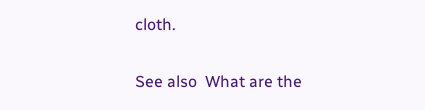cloth.

See also  What are the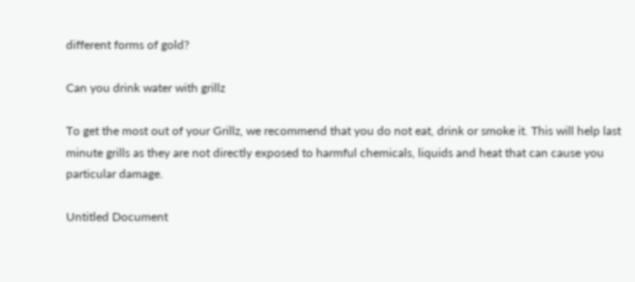different forms of gold?

Can you drink water with grillz

To get the most out of your Grillz, we recommend that you do not eat, drink or smoke it. This will help last minute grills as they are not directly exposed to harmful chemicals, liquids and heat that can cause you particular damage.

Untitled Document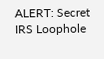ALERT: Secret IRS Loophole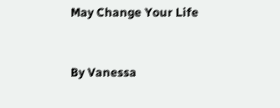May Change Your Life



By Vanessa